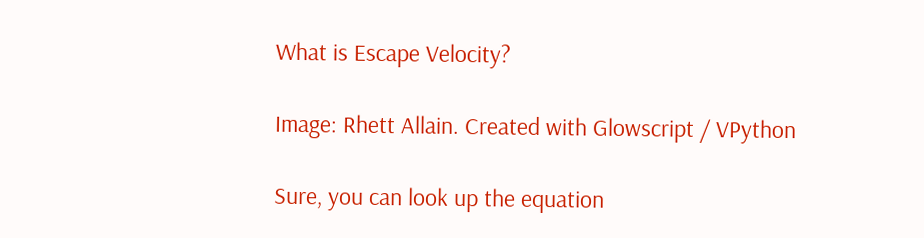What is Escape Velocity?

Image: Rhett Allain. Created with Glowscript / VPython

Sure, you can look up the equation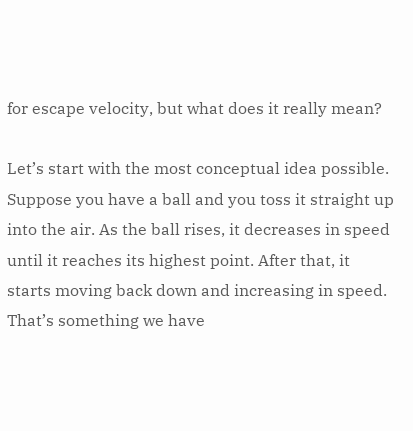for escape velocity, but what does it really mean?

Let’s start with the most conceptual idea possible. Suppose you have a ball and you toss it straight up into the air. As the ball rises, it decreases in speed until it reaches its highest point. After that, it starts moving back down and increasing in speed. That’s something we have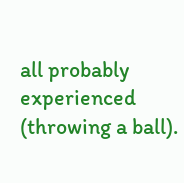all probably experienced (throwing a ball).